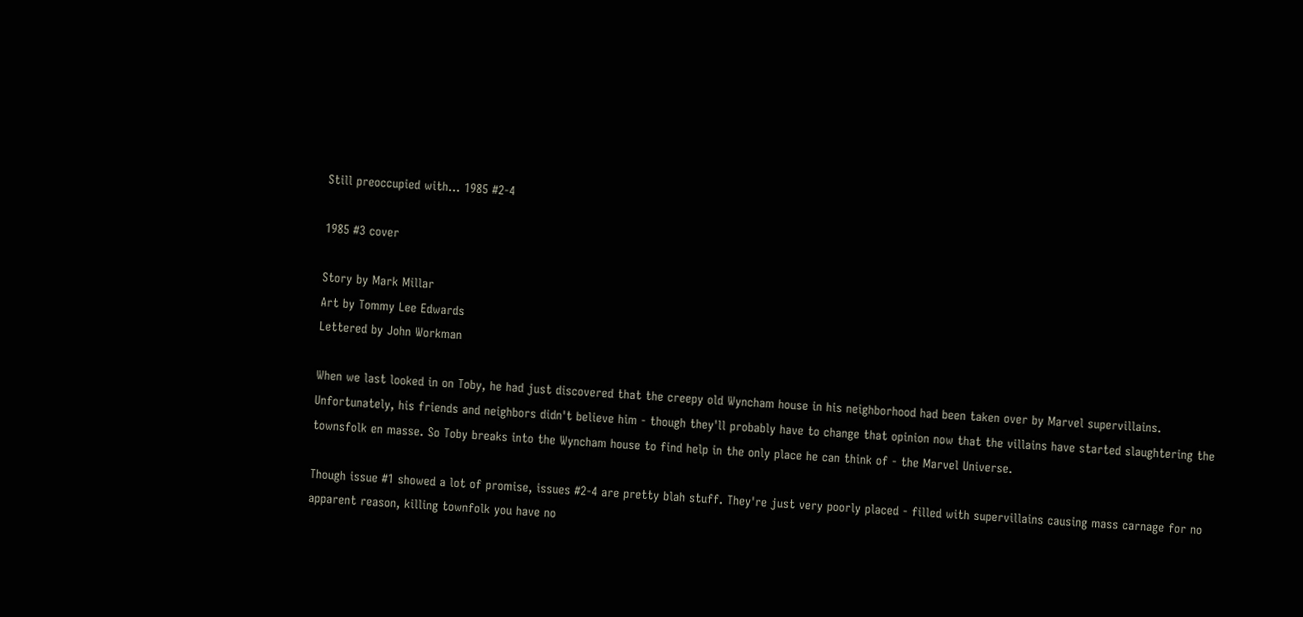Still preoccupied with... 1985 #2-4

1985 #3 cover

Story by Mark Millar
Art by Tommy Lee Edwards
Lettered by John Workman

When we last looked in on Toby, he had just discovered that the creepy old Wyncham house in his neighborhood had been taken over by Marvel supervillains. Unfortunately, his friends and neighbors didn't believe him - though they'll probably have to change that opinion now that the villains have started slaughtering the townsfolk en masse. So Toby breaks into the Wyncham house to find help in the only place he can think of - the Marvel Universe.

Though issue #1 showed a lot of promise, issues #2-4 are pretty blah stuff. They're just very poorly placed - filled with supervillains causing mass carnage for no apparent reason, killing townfolk you have no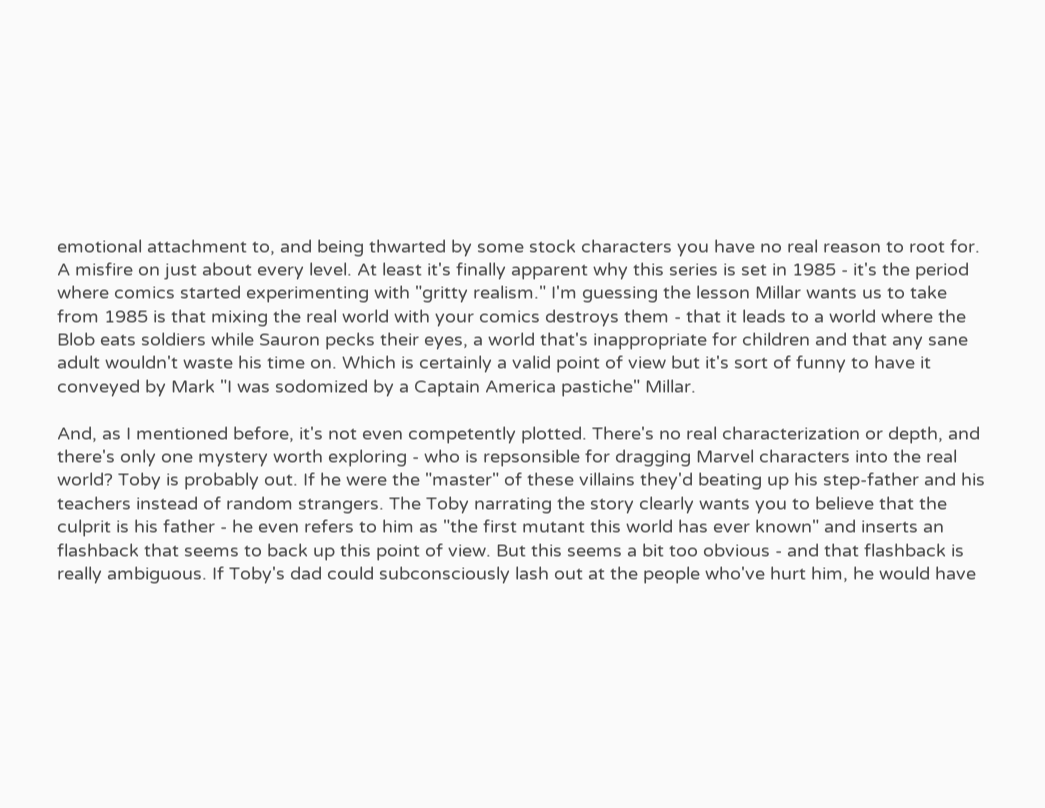emotional attachment to, and being thwarted by some stock characters you have no real reason to root for. A misfire on just about every level. At least it's finally apparent why this series is set in 1985 - it's the period where comics started experimenting with "gritty realism." I'm guessing the lesson Millar wants us to take from 1985 is that mixing the real world with your comics destroys them - that it leads to a world where the Blob eats soldiers while Sauron pecks their eyes, a world that's inappropriate for children and that any sane adult wouldn't waste his time on. Which is certainly a valid point of view but it's sort of funny to have it conveyed by Mark "I was sodomized by a Captain America pastiche" Millar.

And, as I mentioned before, it's not even competently plotted. There's no real characterization or depth, and there's only one mystery worth exploring - who is repsonsible for dragging Marvel characters into the real world? Toby is probably out. If he were the "master" of these villains they'd beating up his step-father and his teachers instead of random strangers. The Toby narrating the story clearly wants you to believe that the culprit is his father - he even refers to him as "the first mutant this world has ever known" and inserts an flashback that seems to back up this point of view. But this seems a bit too obvious - and that flashback is really ambiguous. If Toby's dad could subconsciously lash out at the people who've hurt him, he would have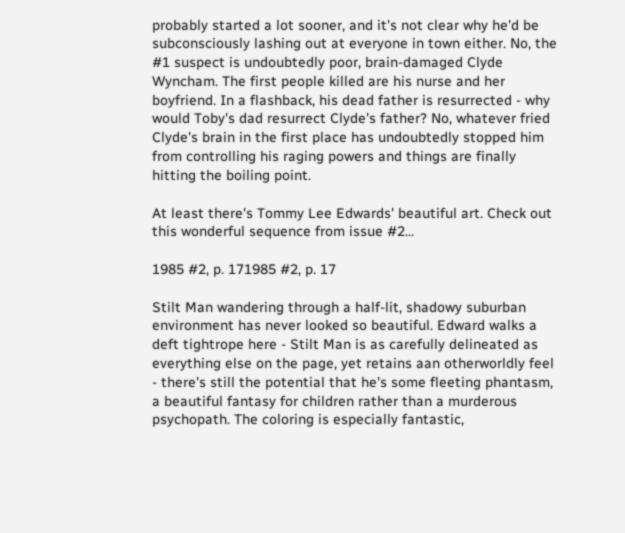probably started a lot sooner, and it's not clear why he'd be subconsciously lashing out at everyone in town either. No, the #1 suspect is undoubtedly poor, brain-damaged Clyde Wyncham. The first people killed are his nurse and her boyfriend. In a flashback, his dead father is resurrected - why would Toby's dad resurrect Clyde's father? No, whatever fried Clyde's brain in the first place has undoubtedly stopped him from controlling his raging powers and things are finally hitting the boiling point.

At least there's Tommy Lee Edwards' beautiful art. Check out this wonderful sequence from issue #2...

1985 #2, p. 171985 #2, p. 17

Stilt Man wandering through a half-lit, shadowy suburban environment has never looked so beautiful. Edward walks a deft tightrope here - Stilt Man is as carefully delineated as everything else on the page, yet retains aan otherworldly feel - there's still the potential that he's some fleeting phantasm, a beautiful fantasy for children rather than a murderous psychopath. The coloring is especially fantastic,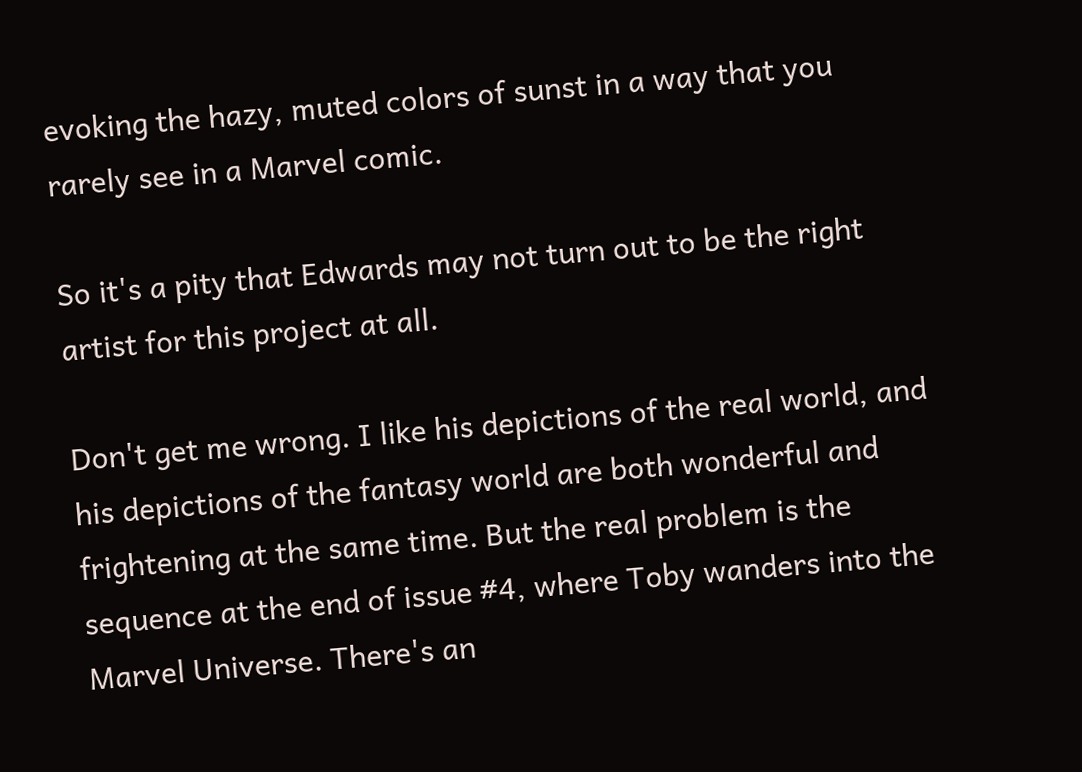evoking the hazy, muted colors of sunst in a way that you rarely see in a Marvel comic.

So it's a pity that Edwards may not turn out to be the right artist for this project at all.

Don't get me wrong. I like his depictions of the real world, and his depictions of the fantasy world are both wonderful and frightening at the same time. But the real problem is the sequence at the end of issue #4, where Toby wanders into the Marvel Universe. There's an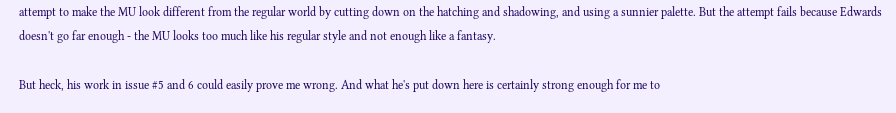attempt to make the MU look different from the regular world by cutting down on the hatching and shadowing, and using a sunnier palette. But the attempt fails because Edwards doesn't go far enough - the MU looks too much like his regular style and not enough like a fantasy.

But heck, his work in issue #5 and 6 could easily prove me wrong. And what he's put down here is certainly strong enough for me to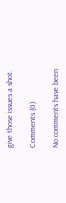give those issues a shot.

Comments (0)

No comments have been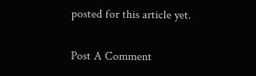posted for this article yet.

Post A Comment